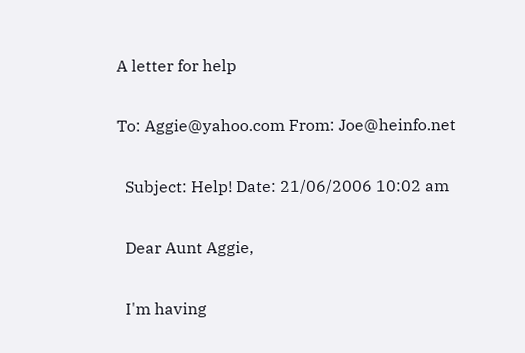A letter for help

To: Aggie@yahoo.com From: Joe@heinfo.net

  Subject: Help! Date: 21/06/2006 10:02 am

  Dear Aunt Aggie,

  I'm having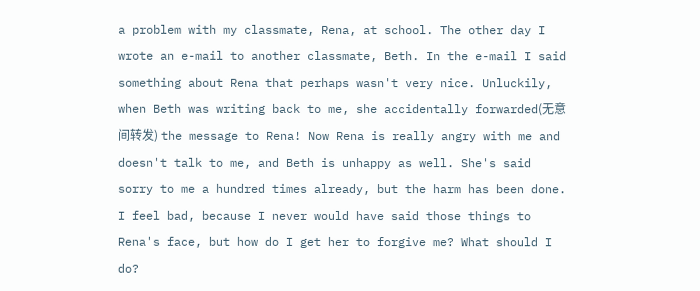a problem with my classmate, Rena, at school. The other day I wrote an e-mail to another classmate, Beth. In the e-mail I said something about Rena that perhaps wasn't very nice. Unluckily, when Beth was writing back to me, she accidentally forwarded(无意间转发) the message to Rena! Now Rena is really angry with me and doesn't talk to me, and Beth is unhappy as well. She's said sorry to me a hundred times already, but the harm has been done. I feel bad, because I never would have said those things to Rena's face, but how do I get her to forgive me? What should I do?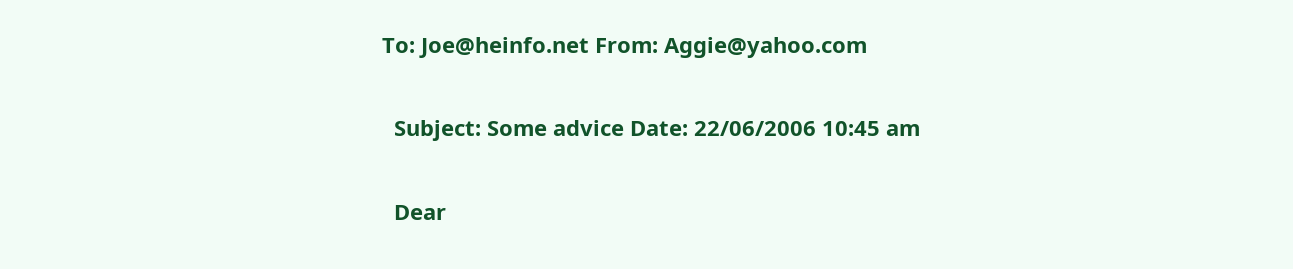To: Joe@heinfo.net From: Aggie@yahoo.com

  Subject: Some advice Date: 22/06/2006 10:45 am

  Dear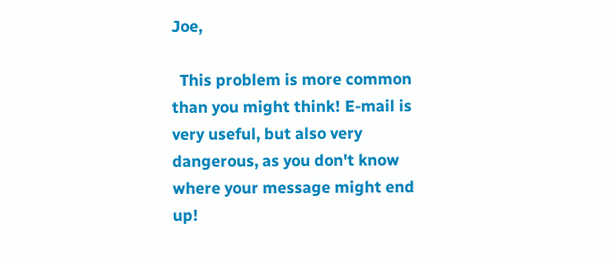Joe,

  This problem is more common than you might think! E-mail is very useful, but also very dangerous, as you don't know where your message might end up!